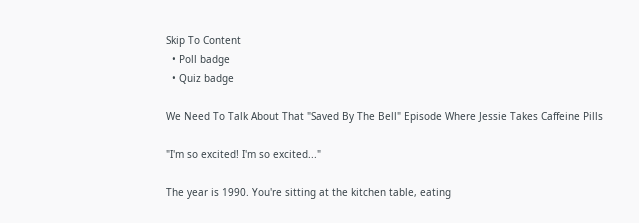Skip To Content
  • Poll badge
  • Quiz badge

We Need To Talk About That "Saved By The Bell" Episode Where Jessie Takes Caffeine Pills

"I'm so excited! I'm so excited..."

The year is 1990. You're sitting at the kitchen table, eating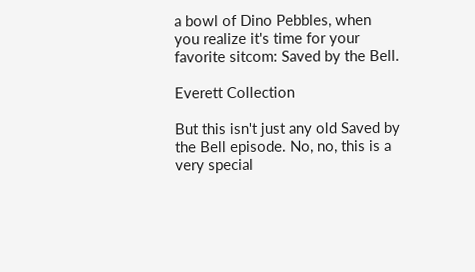a bowl of Dino Pebbles, when you realize it's time for your favorite sitcom: Saved by the Bell.

Everett Collection

But this isn't just any old Saved by the Bell episode. No, no, this is a very special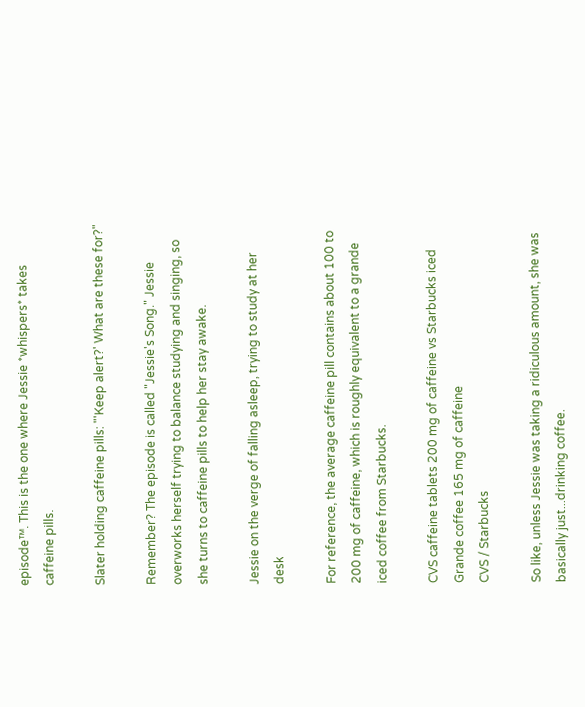episode™. This is the one where Jessie *whispers* takes caffeine pills.

Slater holding caffeine pills: "'Keep alert?' What are these for?"

Remember? The episode is called "Jessie's Song." Jessie overworks herself trying to balance studying and singing, so she turns to caffeine pills to help her stay awake.

Jessie on the verge of falling asleep, trying to study at her desk

For reference, the average caffeine pill contains about 100 to 200 mg of caffeine, which is roughly equivalent to a grande iced coffee from Starbucks.

CVS caffeine tablets 200 mg of caffeine vs Starbucks iced Grande coffee 165 mg of caffeine
CVS / Starbucks

So like, unless Jessie was taking a ridiculous amount, she was basically just...drinking coffee.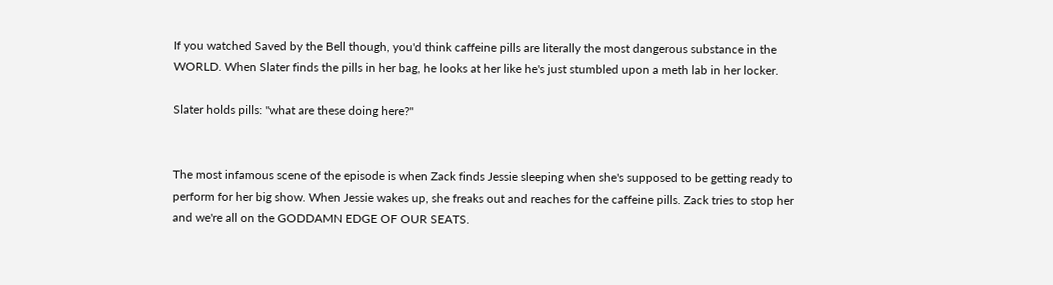If you watched Saved by the Bell though, you'd think caffeine pills are literally the most dangerous substance in the WORLD. When Slater finds the pills in her bag, he looks at her like he's just stumbled upon a meth lab in her locker.

Slater holds pills: "what are these doing here?"


The most infamous scene of the episode is when Zack finds Jessie sleeping when she's supposed to be getting ready to perform for her big show. When Jessie wakes up, she freaks out and reaches for the caffeine pills. Zack tries to stop her and we're all on the GODDAMN EDGE OF OUR SEATS.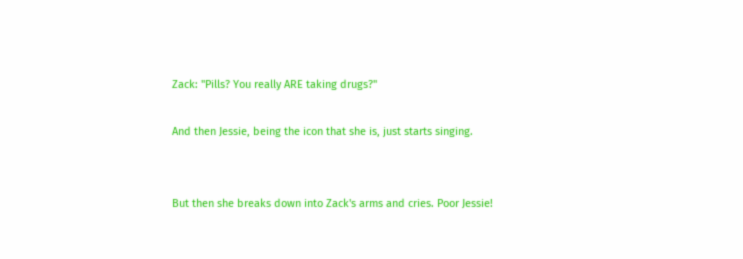Zack: "Pills? You really ARE taking drugs?"

And then Jessie, being the icon that she is, just starts singing.


But then she breaks down into Zack's arms and cries. Poor Jessie!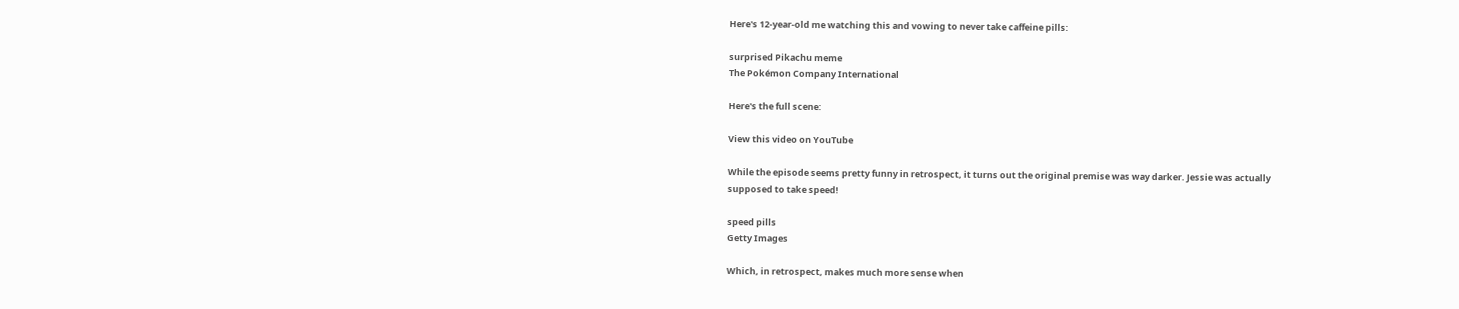Here's 12-year-old me watching this and vowing to never take caffeine pills:

surprised Pikachu meme
The Pokémon Company International

Here's the full scene:

View this video on YouTube

While the episode seems pretty funny in retrospect, it turns out the original premise was way darker. Jessie was actually supposed to take speed!

speed pills
Getty Images

Which, in retrospect, makes much more sense when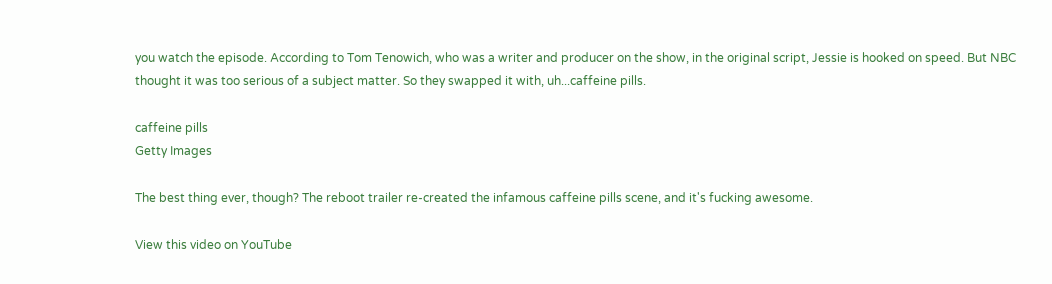you watch the episode. According to Tom Tenowich, who was a writer and producer on the show, in the original script, Jessie is hooked on speed. But NBC thought it was too serious of a subject matter. So they swapped it with, uh...caffeine pills.

caffeine pills
Getty Images

The best thing ever, though? The reboot trailer re-created the infamous caffeine pills scene, and it's fucking awesome.

View this video on YouTube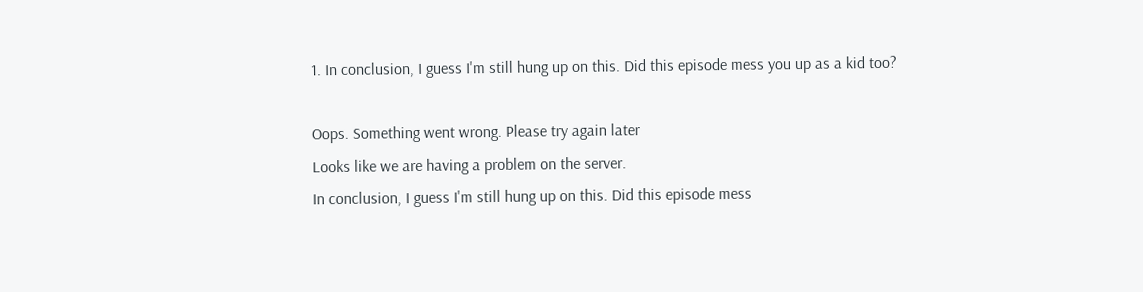1. In conclusion, I guess I'm still hung up on this. Did this episode mess you up as a kid too?

Oops. Something went wrong. Please try again later
Looks like we are having a problem on the server.
In conclusion, I guess I'm still hung up on this. Did this episode mess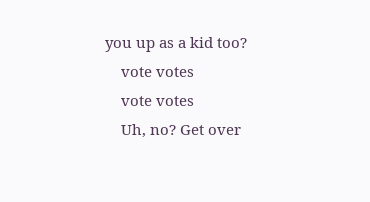you up as a kid too?
    vote votes
    vote votes
    Uh, no? Get over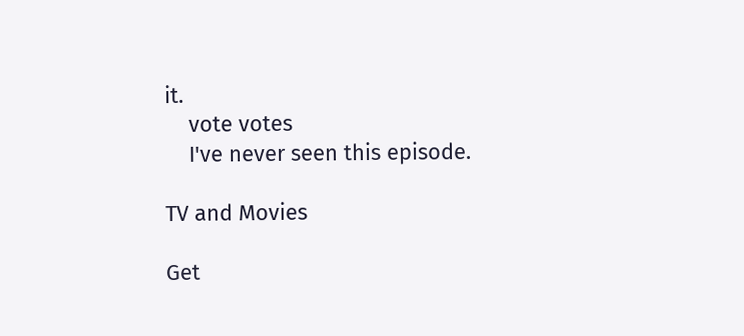it.
    vote votes
    I've never seen this episode.

TV and Movies

Get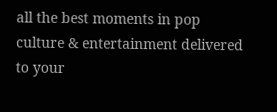all the best moments in pop culture & entertainment delivered to your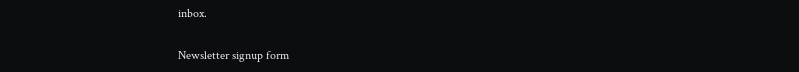inbox.

Newsletter signup form